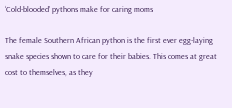‘Cold-blooded’ pythons make for caring moms

The female Southern African python is the first ever egg-laying snake species shown to care for their babies. This comes at great cost to themselves, as they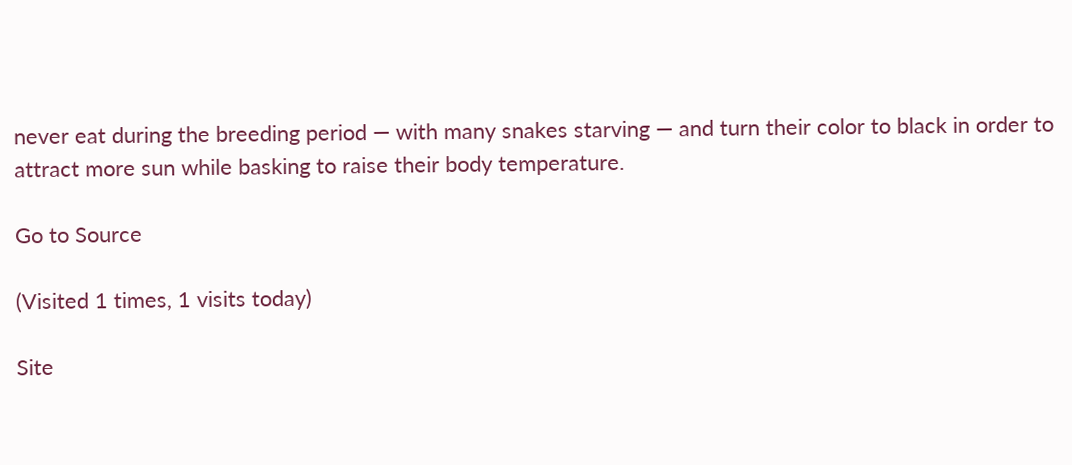never eat during the breeding period — with many snakes starving — and turn their color to black in order to attract more sun while basking to raise their body temperature.

Go to Source

(Visited 1 times, 1 visits today)

Site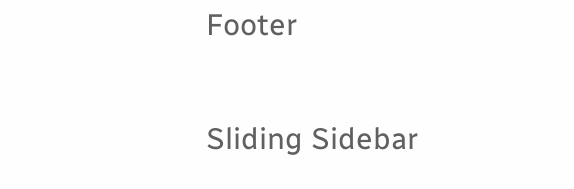Footer

Sliding Sidebar